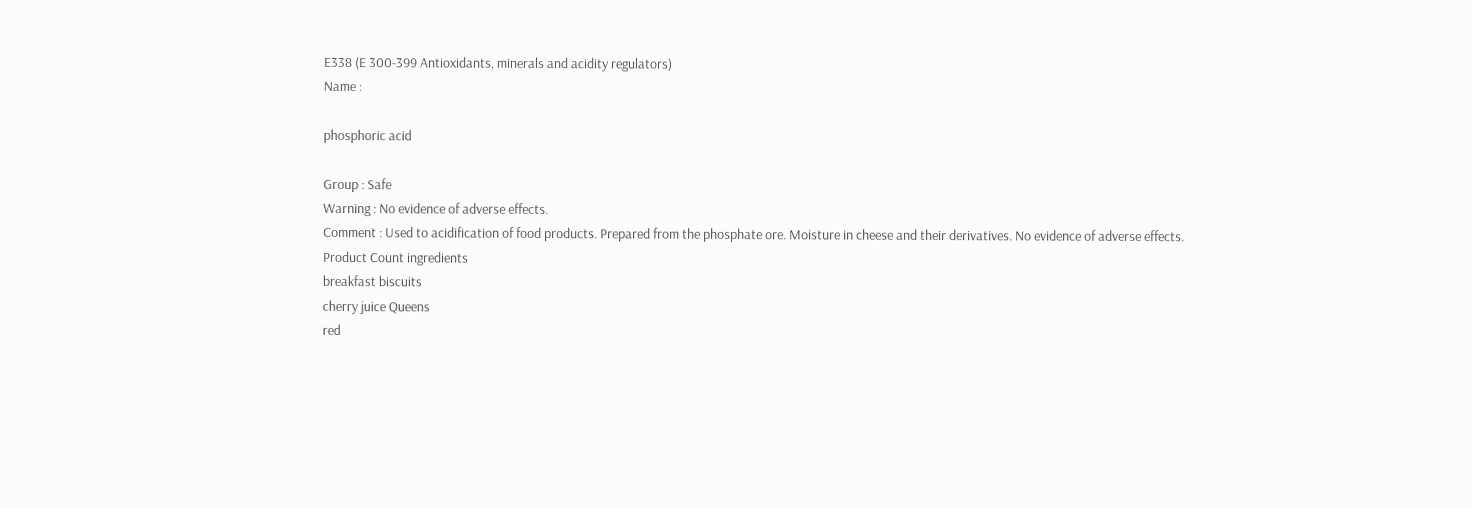E338 (E 300-399 Antioxidants, minerals and acidity regulators)
Name :

phosphoric acid

Group : Safe
Warning : No evidence of adverse effects.
Comment : Used to acidification of food products. Prepared from the phosphate ore. Moisture in cheese and their derivatives. No evidence of adverse effects.
Product Count ingredients
breakfast biscuits
cherry juice Queens
red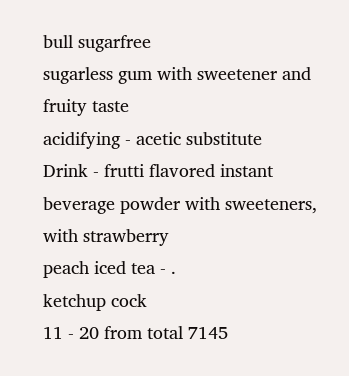bull sugarfree
sugarless gum with sweetener and fruity taste
acidifying - acetic substitute
Drink - frutti flavored instant beverage powder with sweeteners, with strawberry
peach iced tea - .
ketchup cock
11 - 20 from total 7145